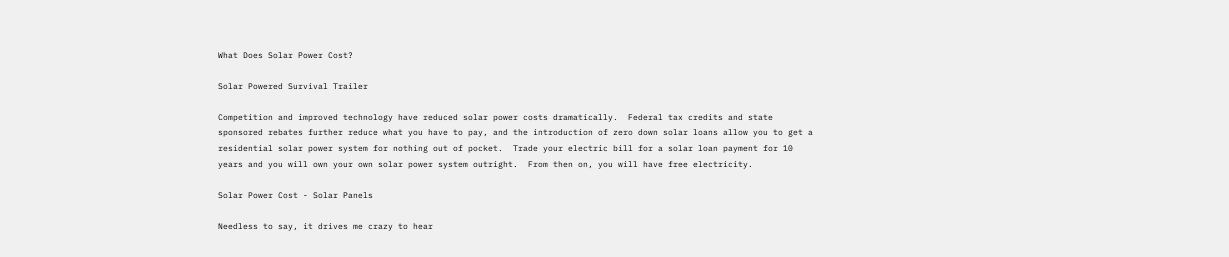What Does Solar Power Cost?

Solar Powered Survival Trailer

Competition and improved technology have reduced solar power costs dramatically.  Federal tax credits and state sponsored rebates further reduce what you have to pay, and the introduction of zero down solar loans allow you to get a residential solar power system for nothing out of pocket.  Trade your electric bill for a solar loan payment for 10 years and you will own your own solar power system outright.  From then on, you will have free electricity.

Solar Power Cost - Solar Panels

Needless to say, it drives me crazy to hear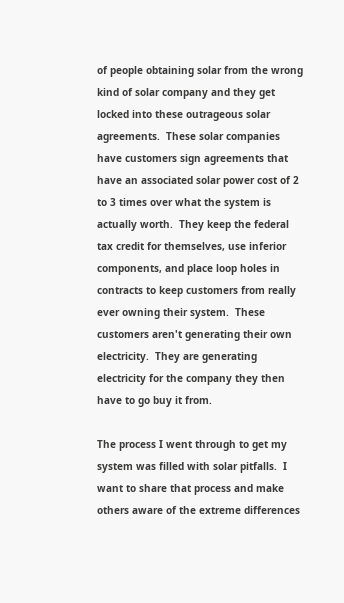of people obtaining solar from the wrong kind of solar company and they get locked into these outrageous solar agreements.  These solar companies have customers sign agreements that have an associated solar power cost of 2 to 3 times over what the system is actually worth.  They keep the federal tax credit for themselves, use inferior components, and place loop holes in contracts to keep customers from really ever owning their system.  These customers aren't generating their own electricity.  They are generating electricity for the company they then have to go buy it from.

The process I went through to get my system was filled with solar pitfalls.  I want to share that process and make others aware of the extreme differences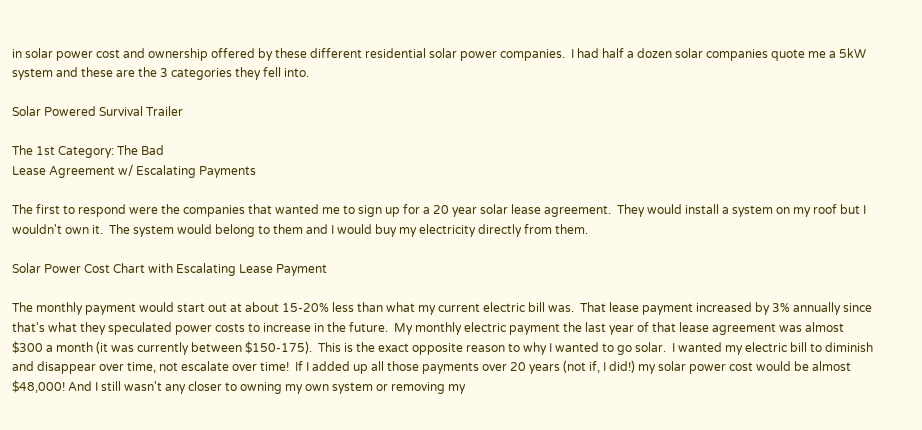in solar power cost and ownership offered by these different residential solar power companies.  I had half a dozen solar companies quote me a 5kW system and these are the 3 categories they fell into.

Solar Powered Survival Trailer

The 1st Category: The Bad
Lease Agreement w/ Escalating Payments

The first to respond were the companies that wanted me to sign up for a 20 year solar lease agreement.  They would install a system on my roof but I wouldn't own it.  The system would belong to them and I would buy my electricity directly from them.

Solar Power Cost Chart with Escalating Lease Payment

The monthly payment would start out at about 15-20% less than what my current electric bill was.  That lease payment increased by 3% annually since that's what they speculated power costs to increase in the future.  My monthly electric payment the last year of that lease agreement was almost $300 a month (it was currently between $150-175).  This is the exact opposite reason to why I wanted to go solar.  I wanted my electric bill to diminish and disappear over time, not escalate over time!  If I added up all those payments over 20 years (not if, I did!) my solar power cost would be almost $48,000! And I still wasn't any closer to owning my own system or removing my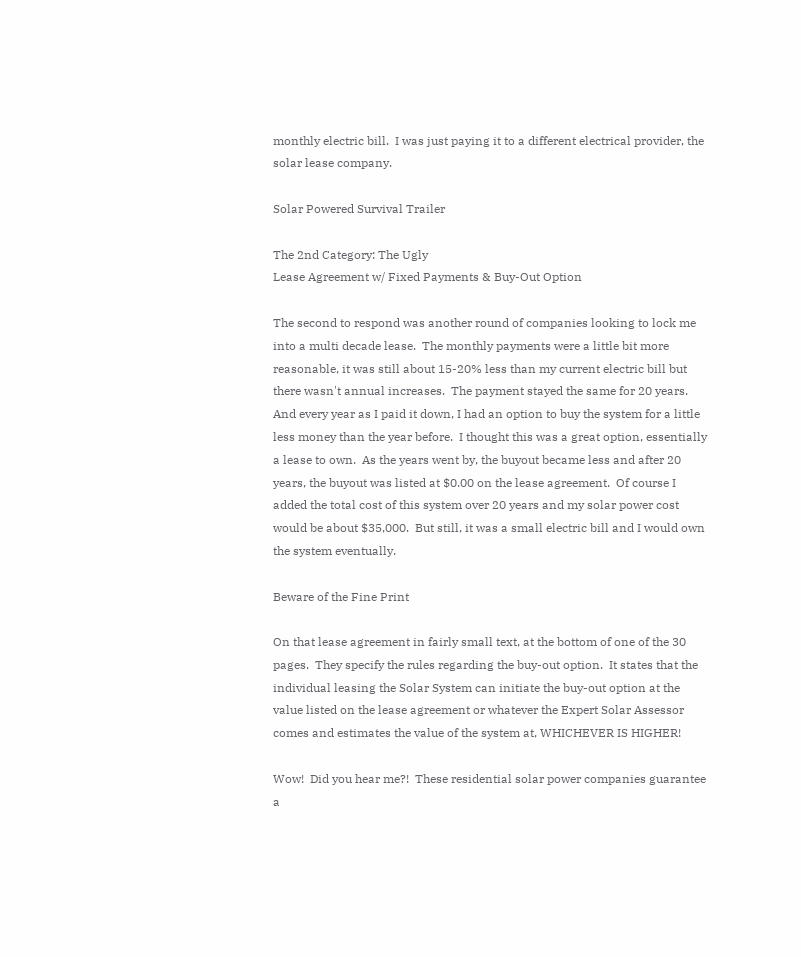monthly electric bill.  I was just paying it to a different electrical provider, the solar lease company.

Solar Powered Survival Trailer

The 2nd Category: The Ugly
Lease Agreement w/ Fixed Payments & Buy-Out Option

The second to respond was another round of companies looking to lock me into a multi decade lease.  The monthly payments were a little bit more reasonable, it was still about 15-20% less than my current electric bill but there wasn't annual increases.  The payment stayed the same for 20 years.  And every year as I paid it down, I had an option to buy the system for a little less money than the year before.  I thought this was a great option, essentially a lease to own.  As the years went by, the buyout became less and after 20 years, the buyout was listed at $0.00 on the lease agreement.  Of course I added the total cost of this system over 20 years and my solar power cost would be about $35,000.  But still, it was a small electric bill and I would own the system eventually.

Beware of the Fine Print

On that lease agreement in fairly small text, at the bottom of one of the 30 pages.  They specify the rules regarding the buy-out option.  It states that the individual leasing the Solar System can initiate the buy-out option at the value listed on the lease agreement or whatever the Expert Solar Assessor comes and estimates the value of the system at, WHICHEVER IS HIGHER!

Wow!  Did you hear me?!  These residential solar power companies guarantee a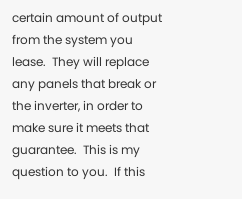certain amount of output from the system you lease.  They will replace any panels that break or the inverter, in order to make sure it meets that guarantee.  This is my question to you.  If this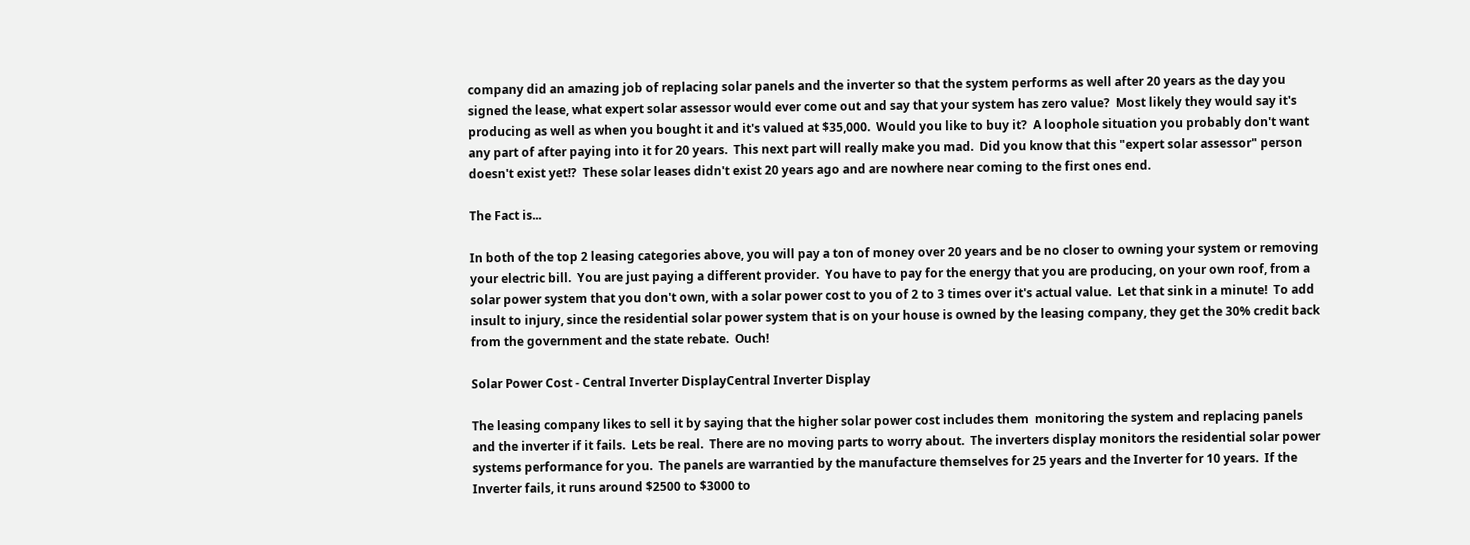company did an amazing job of replacing solar panels and the inverter so that the system performs as well after 20 years as the day you signed the lease, what expert solar assessor would ever come out and say that your system has zero value?  Most likely they would say it's producing as well as when you bought it and it's valued at $35,000.  Would you like to buy it?  A loophole situation you probably don't want any part of after paying into it for 20 years.  This next part will really make you mad.  Did you know that this "expert solar assessor" person doesn't exist yet!?  These solar leases didn't exist 20 years ago and are nowhere near coming to the first ones end.

The Fact is...

In both of the top 2 leasing categories above, you will pay a ton of money over 20 years and be no closer to owning your system or removing your electric bill.  You are just paying a different provider.  You have to pay for the energy that you are producing, on your own roof, from a solar power system that you don't own, with a solar power cost to you of 2 to 3 times over it's actual value.  Let that sink in a minute!  To add insult to injury, since the residential solar power system that is on your house is owned by the leasing company, they get the 30% credit back from the government and the state rebate.  Ouch!

Solar Power Cost - Central Inverter DisplayCentral Inverter Display

The leasing company likes to sell it by saying that the higher solar power cost includes them  monitoring the system and replacing panels and the inverter if it fails.  Lets be real.  There are no moving parts to worry about.  The inverters display monitors the residential solar power systems performance for you.  The panels are warrantied by the manufacture themselves for 25 years and the Inverter for 10 years.  If the Inverter fails, it runs around $2500 to $3000 to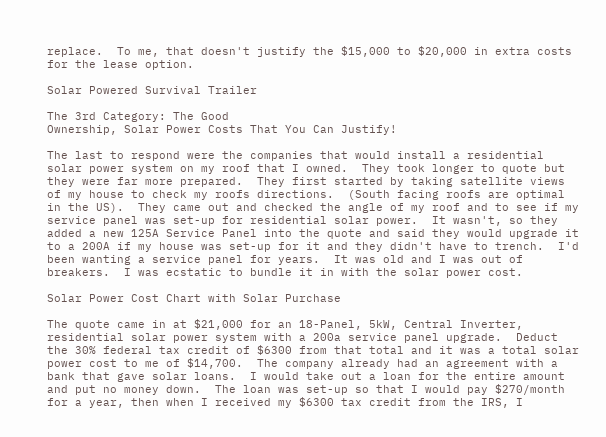replace.  To me, that doesn't justify the $15,000 to $20,000 in extra costs for the lease option.

Solar Powered Survival Trailer

The 3rd Category: The Good
Ownership, Solar Power Costs That You Can Justify!

The last to respond were the companies that would install a residential solar power system on my roof that I owned.  They took longer to quote but they were far more prepared.  They first started by taking satellite views of my house to check my roofs directions.  (South facing roofs are optimal in the US).  They came out and checked the angle of my roof and to see if my service panel was set-up for residential solar power.  It wasn't, so they added a new 125A Service Panel into the quote and said they would upgrade it to a 200A if my house was set-up for it and they didn't have to trench.  I'd been wanting a service panel for years.  It was old and I was out of breakers.  I was ecstatic to bundle it in with the solar power cost.

Solar Power Cost Chart with Solar Purchase

The quote came in at $21,000 for an 18-Panel, 5kW, Central Inverter, residential solar power system with a 200a service panel upgrade.  Deduct the 30% federal tax credit of $6300 from that total and it was a total solar power cost to me of $14,700.  The company already had an agreement with a bank that gave solar loans.  I would take out a loan for the entire amount and put no money down.  The loan was set-up so that I would pay $270/month for a year, then when I received my $6300 tax credit from the IRS, I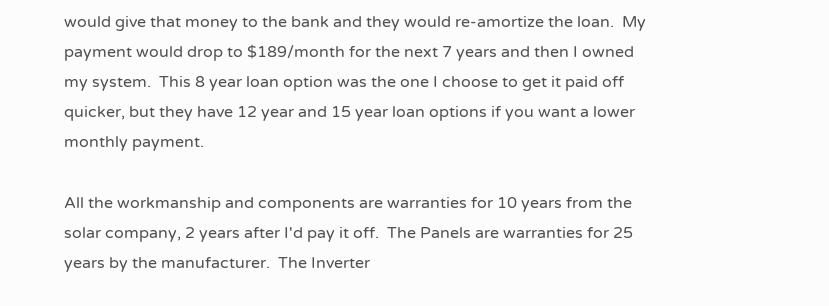would give that money to the bank and they would re-amortize the loan.  My payment would drop to $189/month for the next 7 years and then I owned my system.  This 8 year loan option was the one I choose to get it paid off quicker, but they have 12 year and 15 year loan options if you want a lower monthly payment.

All the workmanship and components are warranties for 10 years from the solar company, 2 years after I'd pay it off.  The Panels are warranties for 25 years by the manufacturer.  The Inverter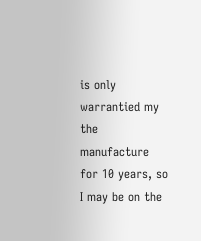is only warrantied my the manufacture for 10 years, so I may be on the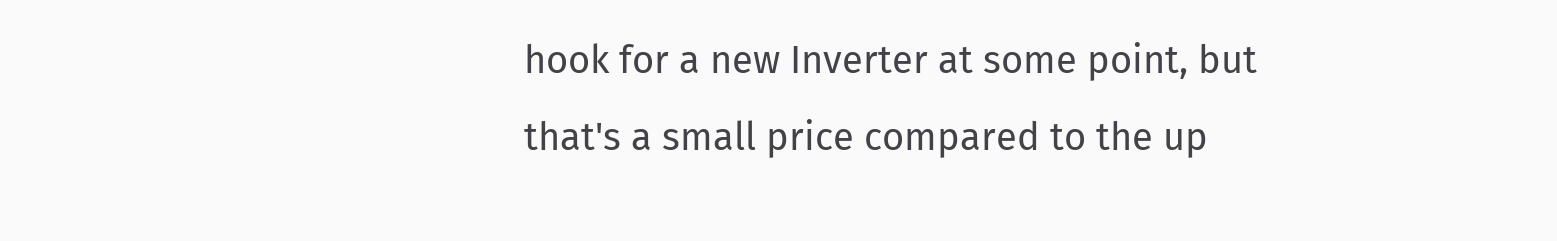hook for a new Inverter at some point, but that's a small price compared to the up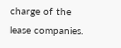charge of the lease companies.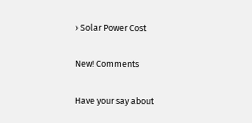› Solar Power Cost

New! Comments

Have your say about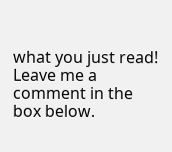what you just read! Leave me a comment in the box below.